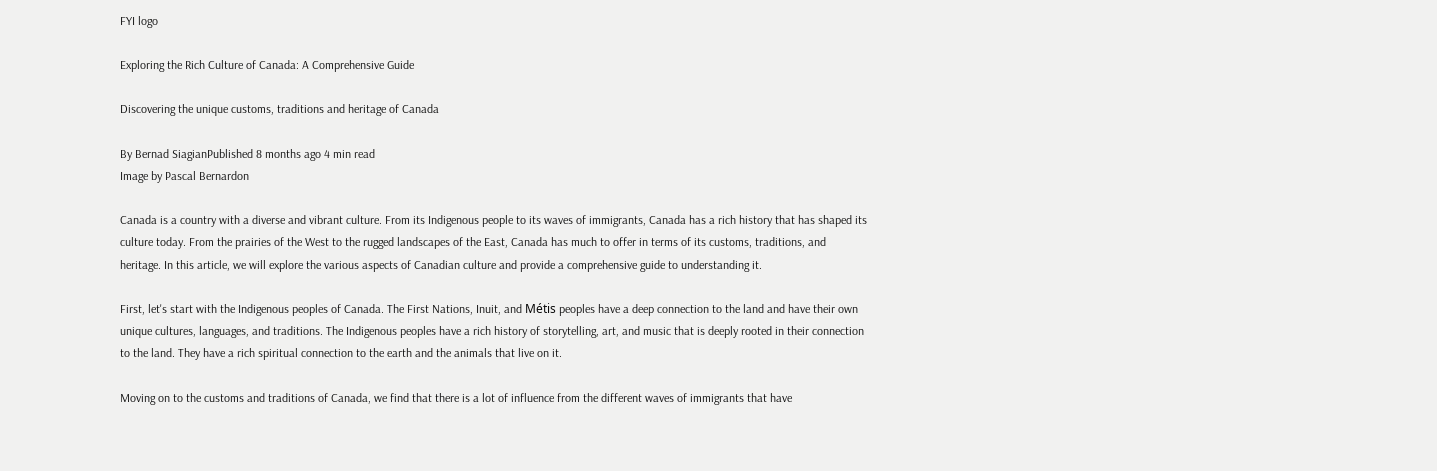FYI logo

Exploring the Rich Culture of Canada: A Comprehensive Guide

Discovering the unique customs, traditions and heritage of Canada

By Bernad SiagianPublished 8 months ago 4 min read
Image by Pascal Bernardon

Canada is a country with a diverse and vibrant culture. From its Indigenous people to its waves of immigrants, Canada has a rich history that has shaped its culture today. From the prairies of the West to the rugged landscapes of the East, Canada has much to offer in terms of its customs, traditions, and heritage. In this article, we will explore the various aspects of Canadian culture and provide a comprehensive guide to understanding it.

First, let's start with the Indigenous peoples of Canada. The First Nations, Inuit, and Métis peoples have a deep connection to the land and have their own unique cultures, languages, and traditions. The Indigenous peoples have a rich history of storytelling, art, and music that is deeply rooted in their connection to the land. They have a rich spiritual connection to the earth and the animals that live on it.

Moving on to the customs and traditions of Canada, we find that there is a lot of influence from the different waves of immigrants that have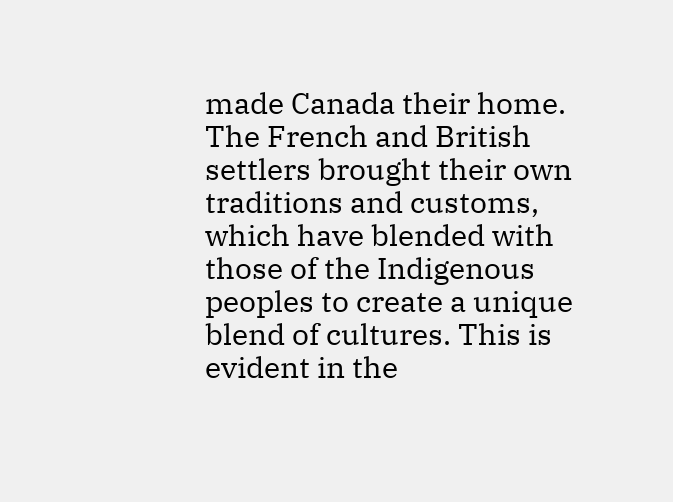made Canada their home. The French and British settlers brought their own traditions and customs, which have blended with those of the Indigenous peoples to create a unique blend of cultures. This is evident in the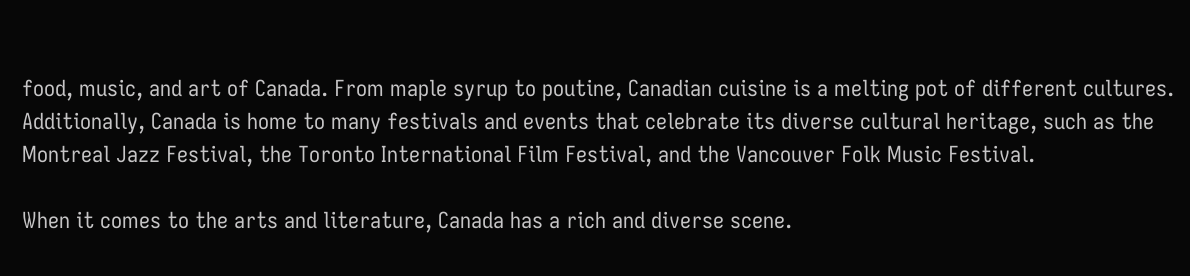food, music, and art of Canada. From maple syrup to poutine, Canadian cuisine is a melting pot of different cultures. Additionally, Canada is home to many festivals and events that celebrate its diverse cultural heritage, such as the Montreal Jazz Festival, the Toronto International Film Festival, and the Vancouver Folk Music Festival.

When it comes to the arts and literature, Canada has a rich and diverse scene.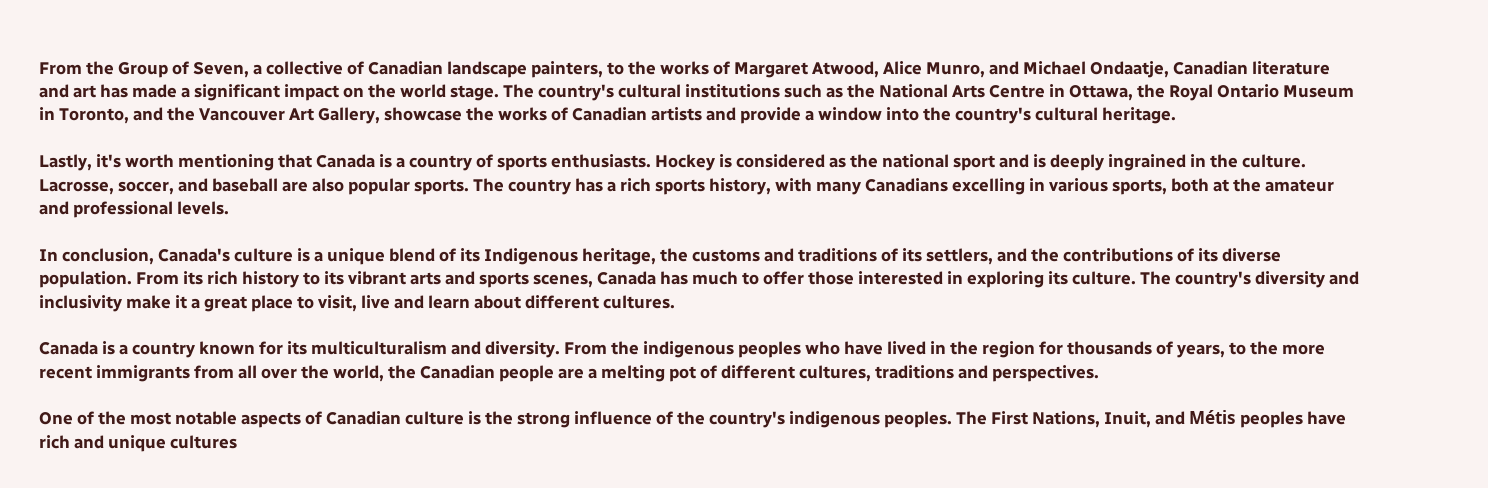From the Group of Seven, a collective of Canadian landscape painters, to the works of Margaret Atwood, Alice Munro, and Michael Ondaatje, Canadian literature and art has made a significant impact on the world stage. The country's cultural institutions such as the National Arts Centre in Ottawa, the Royal Ontario Museum in Toronto, and the Vancouver Art Gallery, showcase the works of Canadian artists and provide a window into the country's cultural heritage.

Lastly, it's worth mentioning that Canada is a country of sports enthusiasts. Hockey is considered as the national sport and is deeply ingrained in the culture. Lacrosse, soccer, and baseball are also popular sports. The country has a rich sports history, with many Canadians excelling in various sports, both at the amateur and professional levels.

In conclusion, Canada's culture is a unique blend of its Indigenous heritage, the customs and traditions of its settlers, and the contributions of its diverse population. From its rich history to its vibrant arts and sports scenes, Canada has much to offer those interested in exploring its culture. The country's diversity and inclusivity make it a great place to visit, live and learn about different cultures.

Canada is a country known for its multiculturalism and diversity. From the indigenous peoples who have lived in the region for thousands of years, to the more recent immigrants from all over the world, the Canadian people are a melting pot of different cultures, traditions and perspectives.

One of the most notable aspects of Canadian culture is the strong influence of the country's indigenous peoples. The First Nations, Inuit, and Métis peoples have rich and unique cultures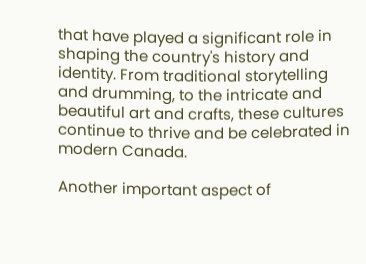that have played a significant role in shaping the country's history and identity. From traditional storytelling and drumming, to the intricate and beautiful art and crafts, these cultures continue to thrive and be celebrated in modern Canada.

Another important aspect of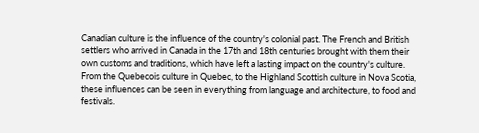Canadian culture is the influence of the country's colonial past. The French and British settlers who arrived in Canada in the 17th and 18th centuries brought with them their own customs and traditions, which have left a lasting impact on the country's culture. From the Quebecois culture in Quebec, to the Highland Scottish culture in Nova Scotia, these influences can be seen in everything from language and architecture, to food and festivals.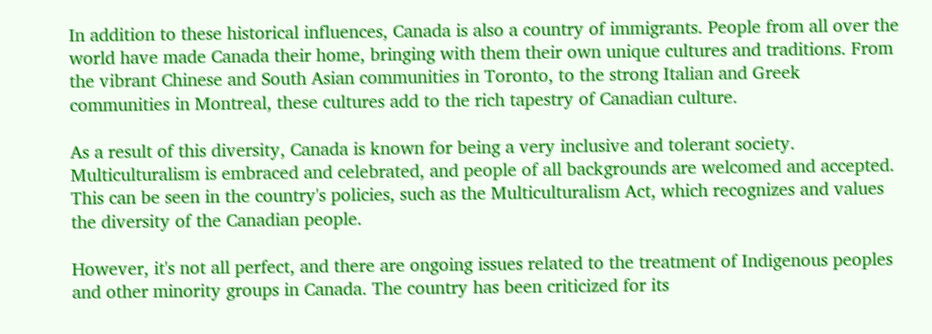In addition to these historical influences, Canada is also a country of immigrants. People from all over the world have made Canada their home, bringing with them their own unique cultures and traditions. From the vibrant Chinese and South Asian communities in Toronto, to the strong Italian and Greek communities in Montreal, these cultures add to the rich tapestry of Canadian culture.

As a result of this diversity, Canada is known for being a very inclusive and tolerant society. Multiculturalism is embraced and celebrated, and people of all backgrounds are welcomed and accepted. This can be seen in the country's policies, such as the Multiculturalism Act, which recognizes and values the diversity of the Canadian people.

However, it's not all perfect, and there are ongoing issues related to the treatment of Indigenous peoples and other minority groups in Canada. The country has been criticized for its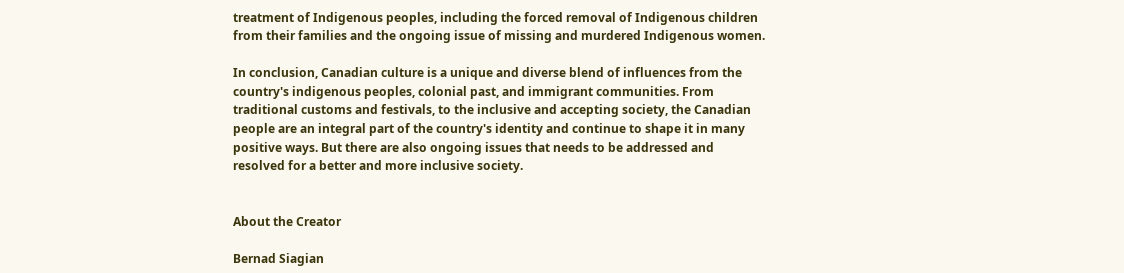treatment of Indigenous peoples, including the forced removal of Indigenous children from their families and the ongoing issue of missing and murdered Indigenous women.

In conclusion, Canadian culture is a unique and diverse blend of influences from the country's indigenous peoples, colonial past, and immigrant communities. From traditional customs and festivals, to the inclusive and accepting society, the Canadian people are an integral part of the country's identity and continue to shape it in many positive ways. But there are also ongoing issues that needs to be addressed and resolved for a better and more inclusive society.


About the Creator

Bernad Siagian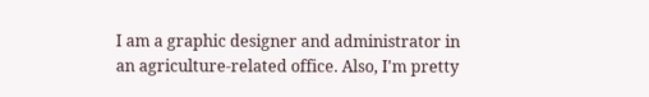I am a graphic designer and administrator in an agriculture-related office. Also, I'm pretty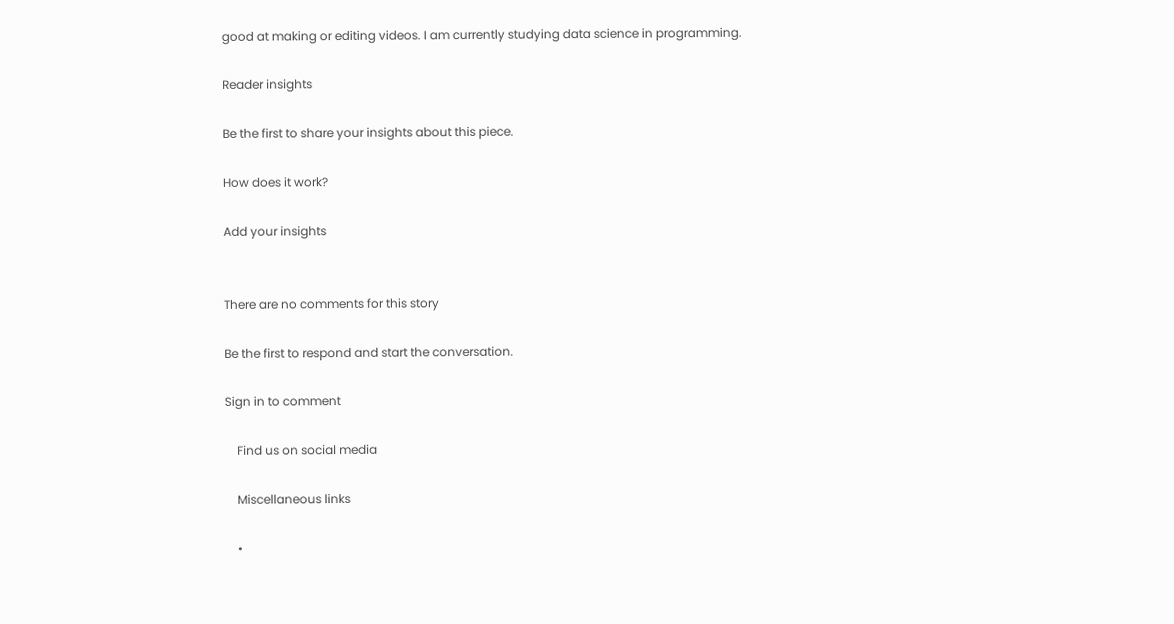good at making or editing videos. I am currently studying data science in programming.

Reader insights

Be the first to share your insights about this piece.

How does it work?

Add your insights


There are no comments for this story

Be the first to respond and start the conversation.

Sign in to comment

    Find us on social media

    Miscellaneous links

    •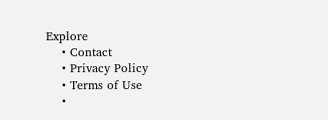Explore
    • Contact
    • Privacy Policy
    • Terms of Use
    •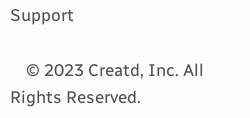Support

    © 2023 Creatd, Inc. All Rights Reserved.